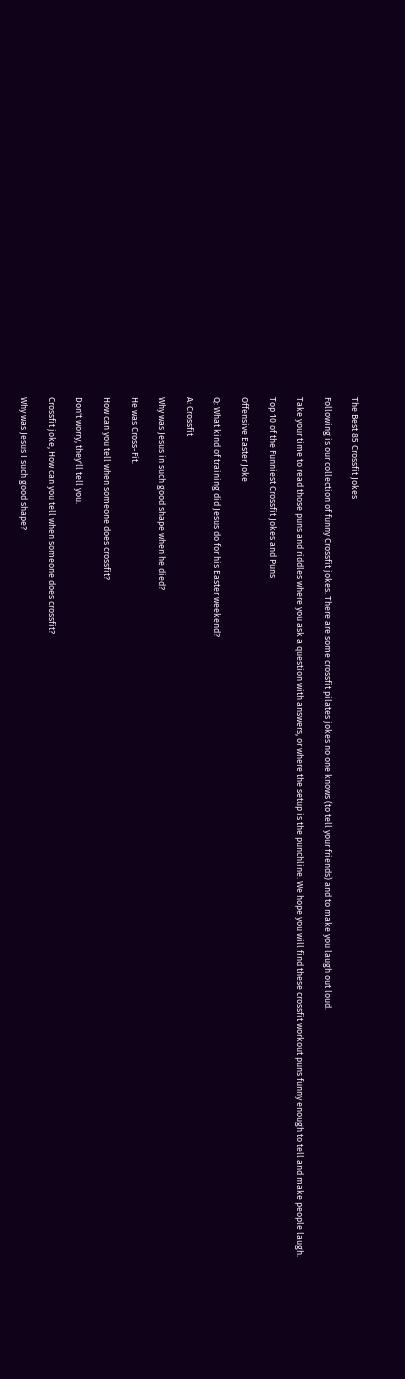The Best 85 Crossfit Jokes

Following is our collection of funny Crossfit jokes. There are some crossfit pilates jokes no one knows (to tell your friends) and to make you laugh out loud.

Take your time to read those puns and riddles where you ask a question with answers, or where the setup is the punchline. We hope you will find these crossfit workout puns funny enough to tell and make people laugh.

Top 10 of the Funniest Crossfit Jokes and Puns

Offensive Easter Joke

Q: What kind of training did Jesus do for his Easter weekend?

A: Crossfit

Why was Jesus in such good shape when he died?

He was Cross-Fit.

How can you tell when someone does crossfit?

Don't worry, they'll tell you.

Crossfit joke, How can you tell when someone does crossfit?

Why was Jesus I such good shape?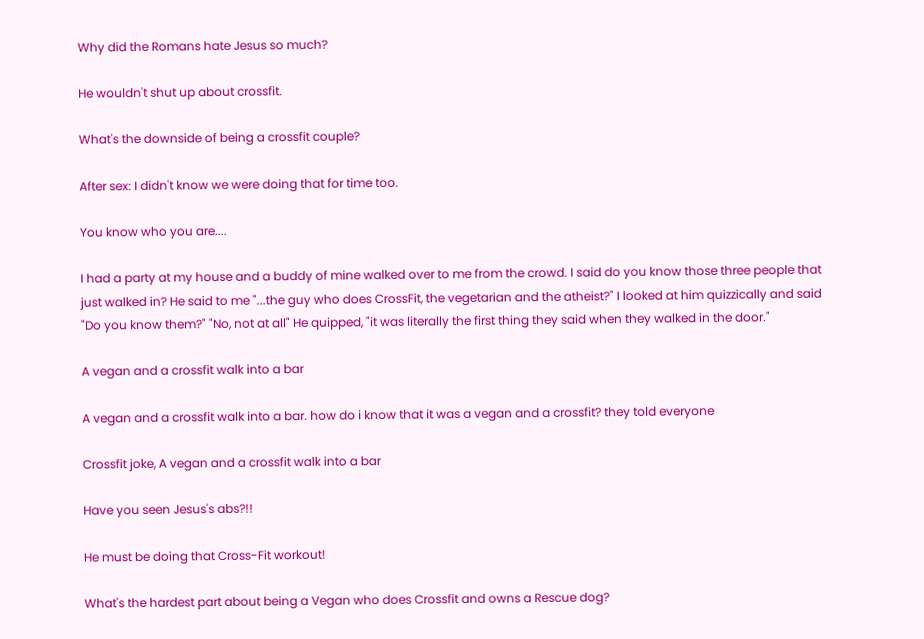Why did the Romans hate Jesus so much?

He wouldn't shut up about crossfit.

What's the downside of being a crossfit couple?

After sex: I didn't know we were doing that for time too.

You know who you are....

I had a party at my house and a buddy of mine walked over to me from the crowd. I said do you know those three people that just walked in? He said to me "...the guy who does CrossFit, the vegetarian and the atheist?" I looked at him quizzically and said "Do you know them?" "No, not at all" He quipped, "it was literally the first thing they said when they walked in the door."

A vegan and a crossfit walk into a bar

A vegan and a crossfit walk into a bar. how do i know that it was a vegan and a crossfit? they told everyone

Crossfit joke, A vegan and a crossfit walk into a bar

Have you seen Jesus's abs?!!

He must be doing that Cross-Fit workout!

What's the hardest part about being a Vegan who does Crossfit and owns a Rescue dog?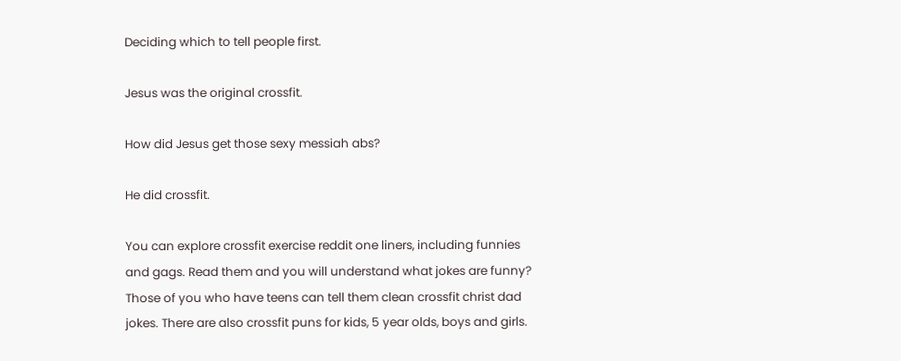Deciding which to tell people first.

Jesus was the original crossfit.

How did Jesus get those sexy messiah abs?

He did crossfit.

You can explore crossfit exercise reddit one liners, including funnies and gags. Read them and you will understand what jokes are funny? Those of you who have teens can tell them clean crossfit christ dad jokes. There are also crossfit puns for kids, 5 year olds, boys and girls.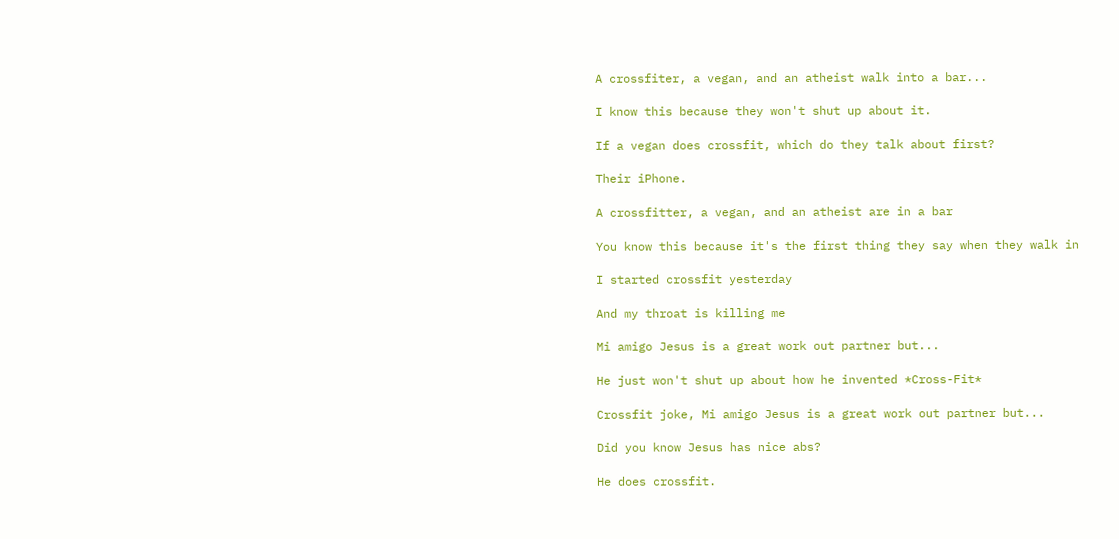A crossfiter, a vegan, and an atheist walk into a bar...

I know this because they won't shut up about it.

If a vegan does crossfit, which do they talk about first?

Their iPhone.

A crossfitter, a vegan, and an atheist are in a bar

You know this because it's the first thing they say when they walk in

I started crossfit yesterday

And my throat is killing me

Mi amigo Jesus is a great work out partner but...

He just won't shut up about how he invented *Cross-Fit*

Crossfit joke, Mi amigo Jesus is a great work out partner but...

Did you know Jesus has nice abs?

He does crossfit.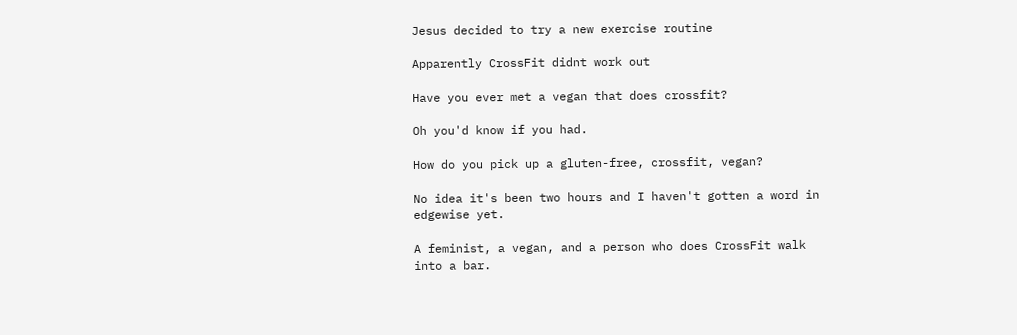Jesus decided to try a new exercise routine

Apparently CrossFit didnt work out

Have you ever met a vegan that does crossfit?

Oh you'd know if you had.

How do you pick up a gluten-free, crossfit, vegan?

No idea it's been two hours and I haven't gotten a word in edgewise yet.

A feminist, a vegan, and a person who does CrossFit walk into a bar.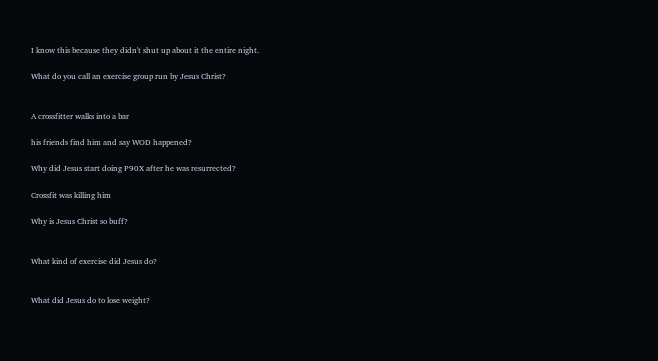I know this because they didn't shut up about it the entire night.

What do you call an exercise group run by Jesus Christ?


A crossfitter walks into a bar

his friends find him and say WOD happened?

Why did Jesus start doing P90X after he was resurrected?

Crossfit was killing him

Why is Jesus Christ so buff?


What kind of exercise did Jesus do?


What did Jesus do to lose weight?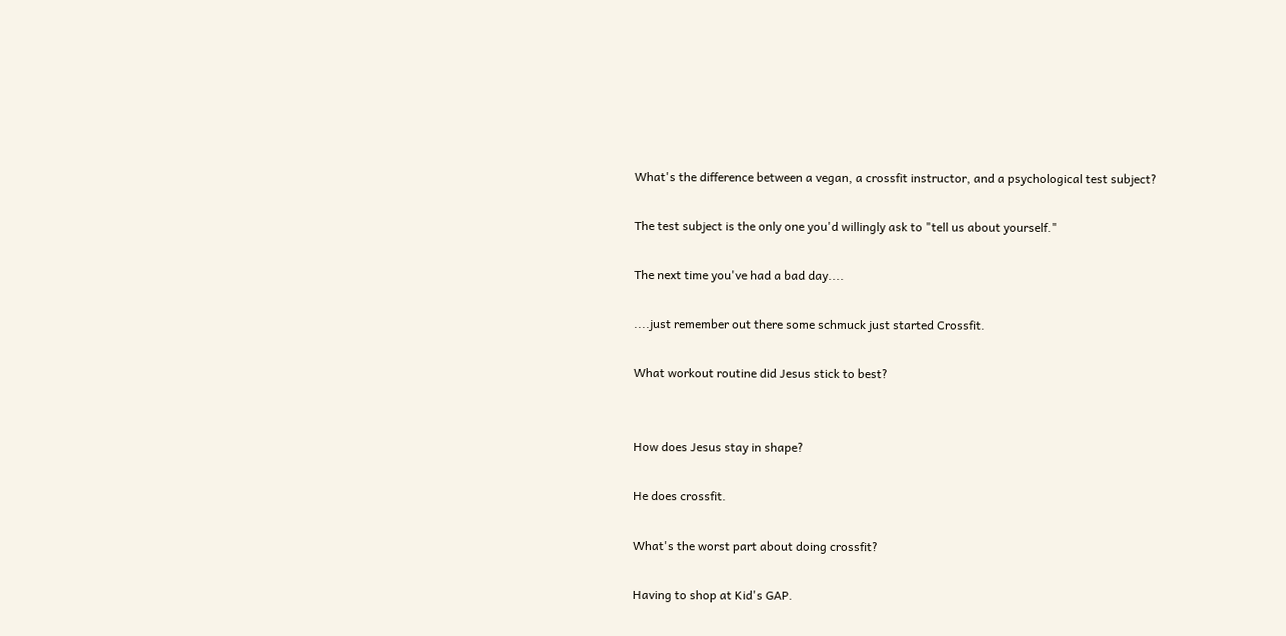What's the difference between a vegan, a crossfit instructor, and a psychological test subject?

The test subject is the only one you'd willingly ask to "tell us about yourself."

The next time you've had a bad day....

....just remember out there some schmuck just started Crossfit.

What workout routine did Jesus stick to best?


How does Jesus stay in shape?

He does crossfit.

What's the worst part about doing crossfit?

Having to shop at Kid's GAP.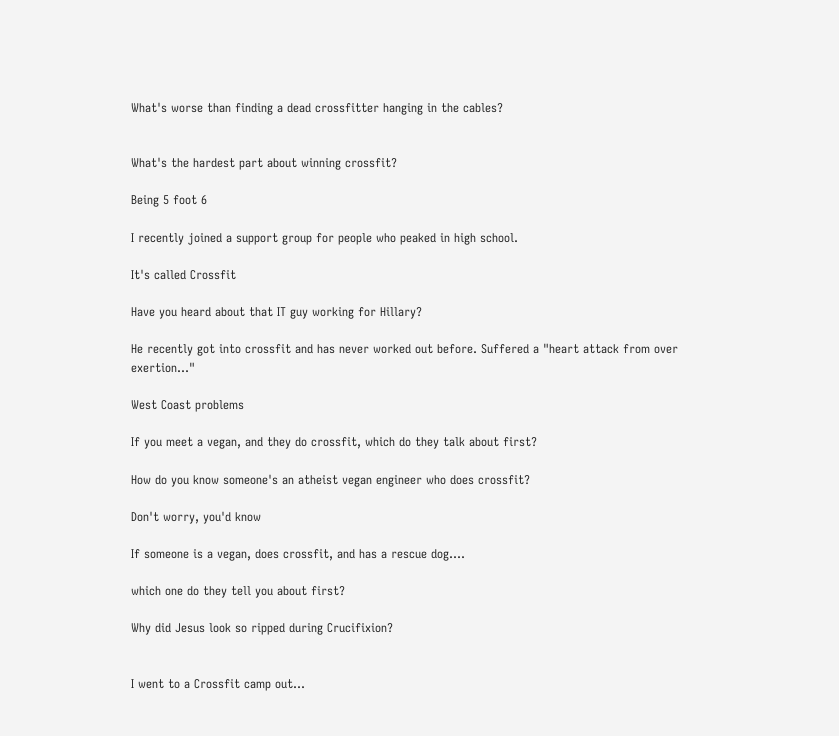What's worse than finding a dead crossfitter hanging in the cables?


What's the hardest part about winning crossfit?

Being 5 foot 6

I recently joined a support group for people who peaked in high school.

It's called Crossfit

Have you heard about that IT guy working for Hillary?

He recently got into crossfit and has never worked out before. Suffered a "heart attack from over exertion..."

West Coast problems

If you meet a vegan, and they do crossfit, which do they talk about first?

How do you know someone's an atheist vegan engineer who does crossfit?

Don't worry, you'd know

If someone is a vegan, does crossfit, and has a rescue dog....

which one do they tell you about first?

Why did Jesus look so ripped during Crucifixion?


I went to a Crossfit camp out...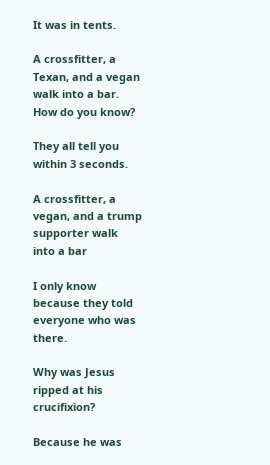It was in tents.

A crossfitter, a Texan, and a vegan walk into a bar. How do you know?

They all tell you within 3 seconds.

A crossfitter, a vegan, and a trump supporter walk into a bar

I only know because they told everyone who was there.

Why was Jesus ripped at his crucifixion?

Because he was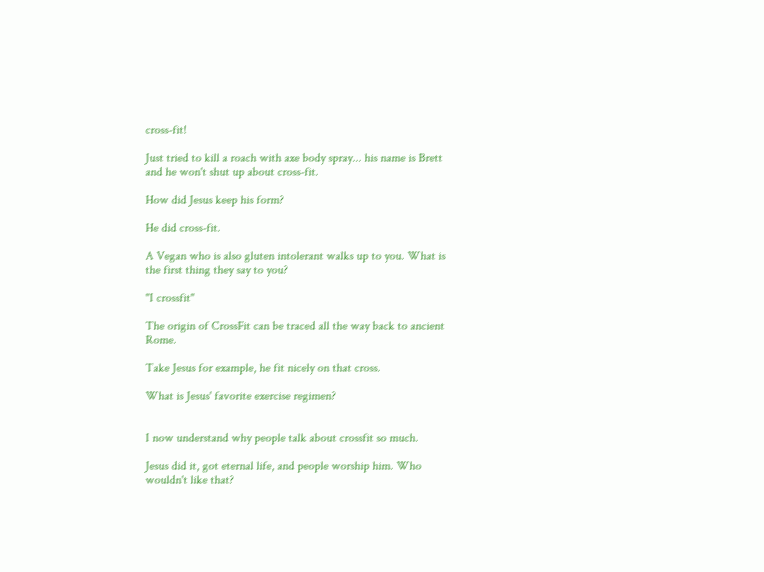cross-fit!

Just tried to kill a roach with axe body spray... his name is Brett and he won't shut up about cross-fit.

How did Jesus keep his form?

He did cross-fit.

A Vegan who is also gluten intolerant walks up to you. What is the first thing they say to you?

"I crossfit"

The origin of CrossFit can be traced all the way back to ancient Rome.

Take Jesus for example, he fit nicely on that cross.

What is Jesus' favorite exercise regimen?


I now understand why people talk about crossfit so much.

Jesus did it, got eternal life, and people worship him. Who wouldn't like that?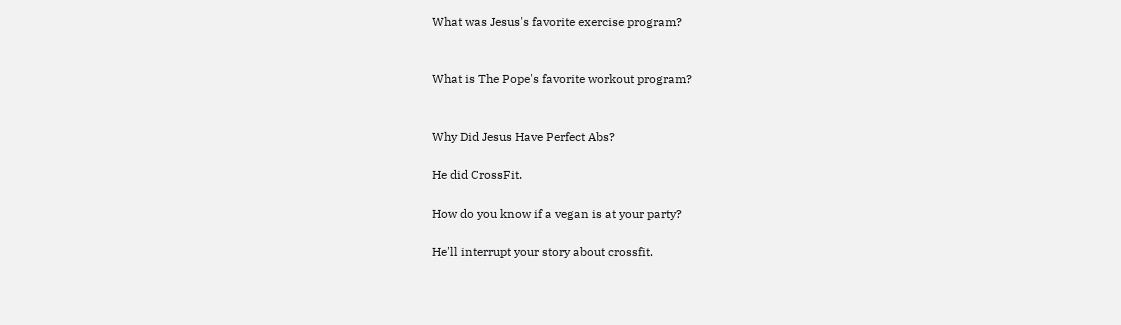What was Jesus's favorite exercise program?


What is The Pope's favorite workout program?


Why Did Jesus Have Perfect Abs?

He did CrossFit.

How do you know if a vegan is at your party?

He'll interrupt your story about crossfit.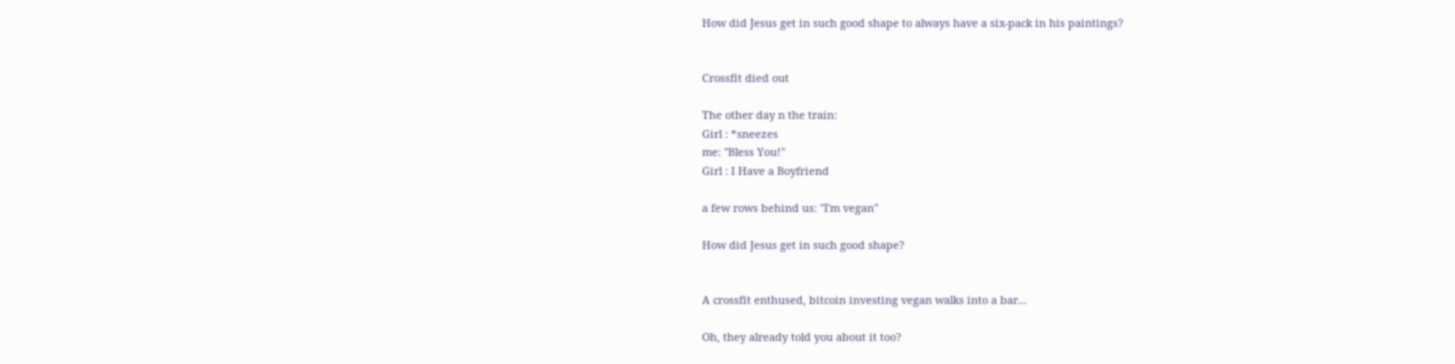How did Jesus get in such good shape to always have a six-pack in his paintings?


Crossfit died out

The other day n the train:
Girl : *sneezes
me: "Bless You!"
Girl : I Have a Boyfriend

a few rows behind us: "I'm vegan"

How did Jesus get in such good shape?


A crossfit enthused, bitcoin investing vegan walks into a bar...

Oh, they already told you about it too?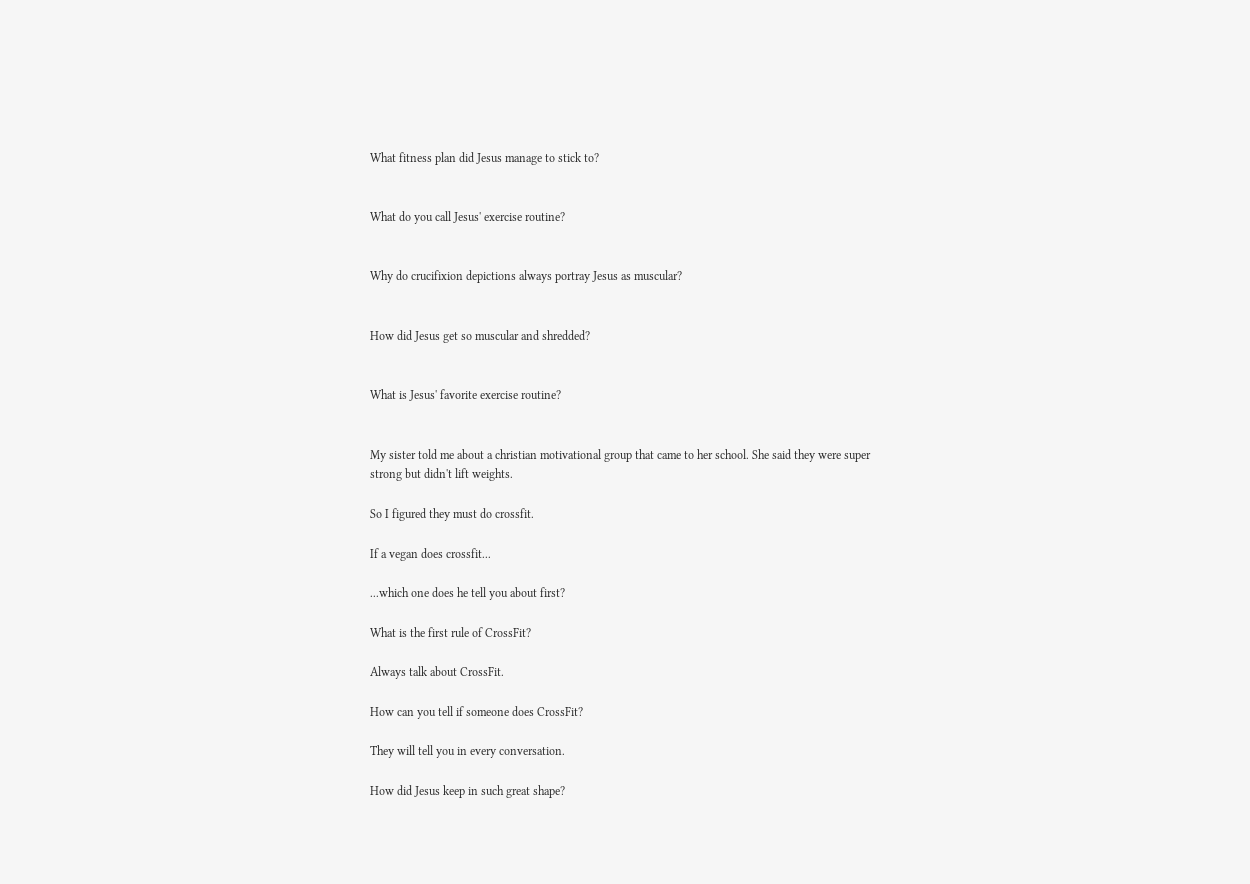What fitness plan did Jesus manage to stick to?


What do you call Jesus' exercise routine?


Why do crucifixion depictions always portray Jesus as muscular?


How did Jesus get so muscular and shredded?


What is Jesus' favorite exercise routine?


My sister told me about a christian motivational group that came to her school. She said they were super strong but didn't lift weights.

So I figured they must do crossfit.

If a vegan does crossfit...

...which one does he tell you about first?

What is the first rule of CrossFit?

Always talk about CrossFit.

How can you tell if someone does CrossFit?

They will tell you in every conversation.

How did Jesus keep in such great shape?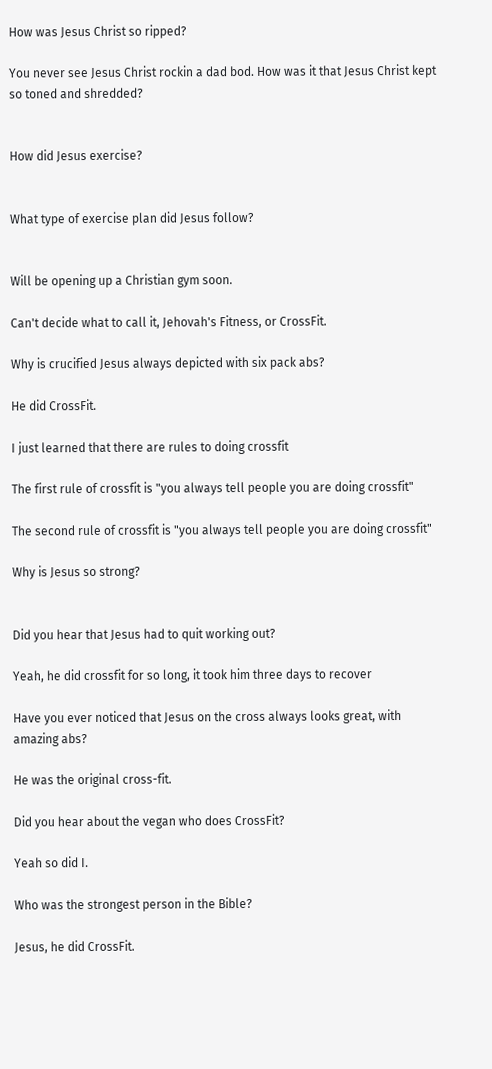How was Jesus Christ so ripped?

You never see Jesus Christ rockin a dad bod. How was it that Jesus Christ kept so toned and shredded?


How did Jesus exercise?


What type of exercise plan did Jesus follow?


Will be opening up a Christian gym soon.

Can't decide what to call it, Jehovah's Fitness, or CrossFit.

Why is crucified Jesus always depicted with six pack abs?

He did CrossFit.

I just learned that there are rules to doing crossfit

The first rule of crossfit is "you always tell people you are doing crossfit"

The second rule of crossfit is "you always tell people you are doing crossfit"

Why is Jesus so strong?


Did you hear that Jesus had to quit working out?

Yeah, he did crossfit for so long, it took him three days to recover

Have you ever noticed that Jesus on the cross always looks great, with amazing abs?

He was the original cross-fit.

Did you hear about the vegan who does CrossFit?

Yeah so did I.

Who was the strongest person in the Bible?

Jesus, he did CrossFit.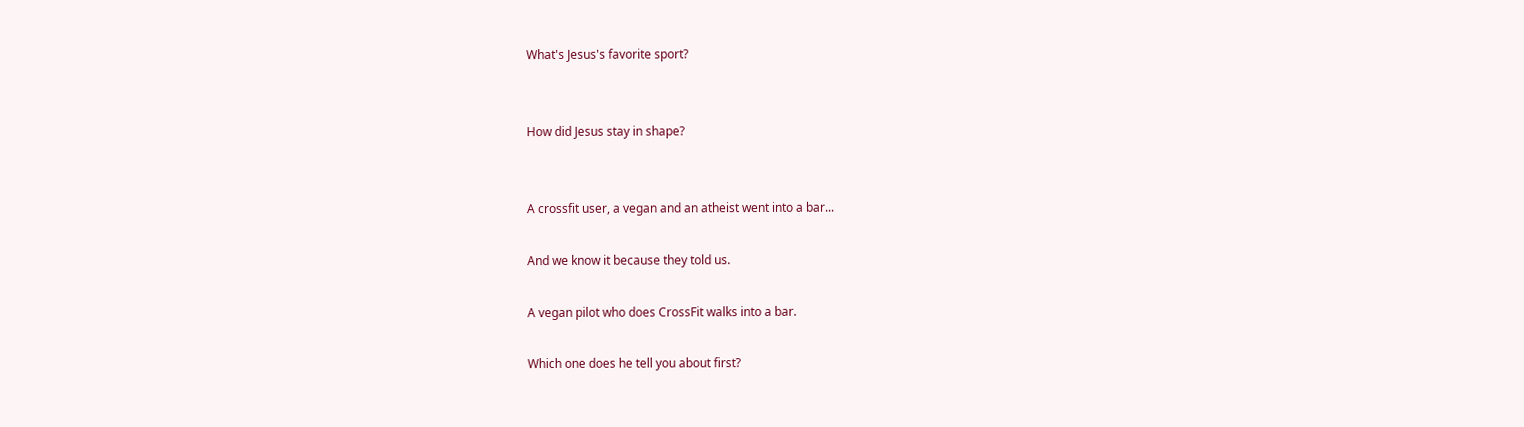What's Jesus's favorite sport?


How did Jesus stay in shape?


A crossfit user, a vegan and an atheist went into a bar...

And we know it because they told us.

A vegan pilot who does CrossFit walks into a bar.

Which one does he tell you about first?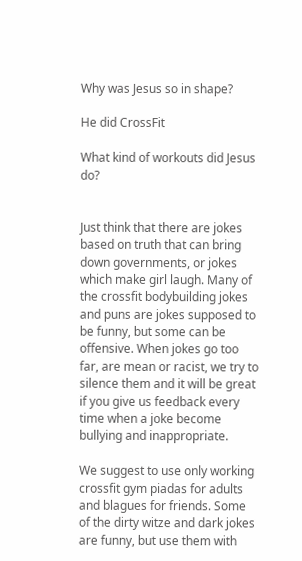Why was Jesus so in shape?

He did CrossFit

What kind of workouts did Jesus do?


Just think that there are jokes based on truth that can bring down governments, or jokes which make girl laugh. Many of the crossfit bodybuilding jokes and puns are jokes supposed to be funny, but some can be offensive. When jokes go too far, are mean or racist, we try to silence them and it will be great if you give us feedback every time when a joke become bullying and inappropriate.

We suggest to use only working crossfit gym piadas for adults and blagues for friends. Some of the dirty witze and dark jokes are funny, but use them with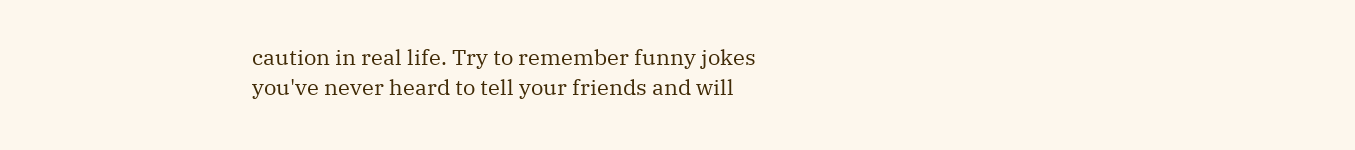caution in real life. Try to remember funny jokes you've never heard to tell your friends and will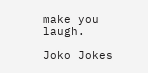make you laugh.

Joko Jokes